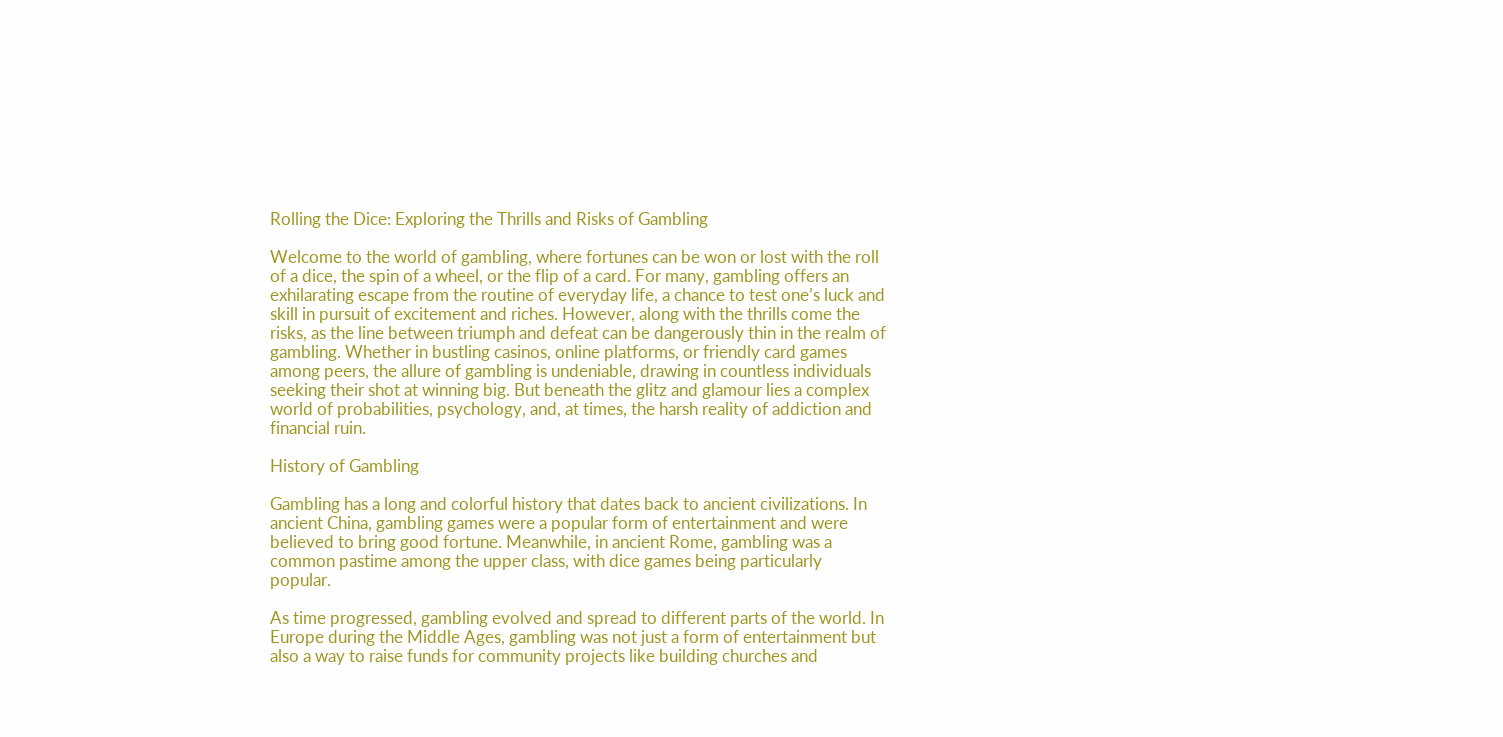Rolling the Dice: Exploring the Thrills and Risks of Gambling

Welcome to the world of gambling, where fortunes can be won or lost with the roll of a dice, the spin of a wheel, or the flip of a card. For many, gambling offers an exhilarating escape from the routine of everyday life, a chance to test one’s luck and skill in pursuit of excitement and riches. However, along with the thrills come the risks, as the line between triumph and defeat can be dangerously thin in the realm of gambling. Whether in bustling casinos, online platforms, or friendly card games among peers, the allure of gambling is undeniable, drawing in countless individuals seeking their shot at winning big. But beneath the glitz and glamour lies a complex world of probabilities, psychology, and, at times, the harsh reality of addiction and financial ruin.

History of Gambling

Gambling has a long and colorful history that dates back to ancient civilizations. In ancient China, gambling games were a popular form of entertainment and were believed to bring good fortune. Meanwhile, in ancient Rome, gambling was a common pastime among the upper class, with dice games being particularly popular.

As time progressed, gambling evolved and spread to different parts of the world. In Europe during the Middle Ages, gambling was not just a form of entertainment but also a way to raise funds for community projects like building churches and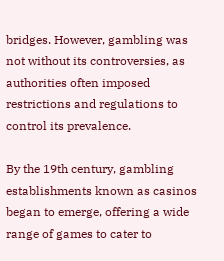bridges. However, gambling was not without its controversies, as authorities often imposed restrictions and regulations to control its prevalence.

By the 19th century, gambling establishments known as casinos began to emerge, offering a wide range of games to cater to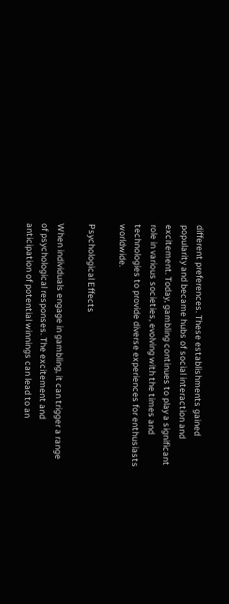different preferences. These establishments gained popularity and became hubs of social interaction and excitement. Today, gambling continues to play a significant role in various societies, evolving with the times and technologies to provide diverse experiences for enthusiasts worldwide.

Psychological Effects

When individuals engage in gambling, it can trigger a range of psychological responses. The excitement and anticipation of potential winnings can lead to an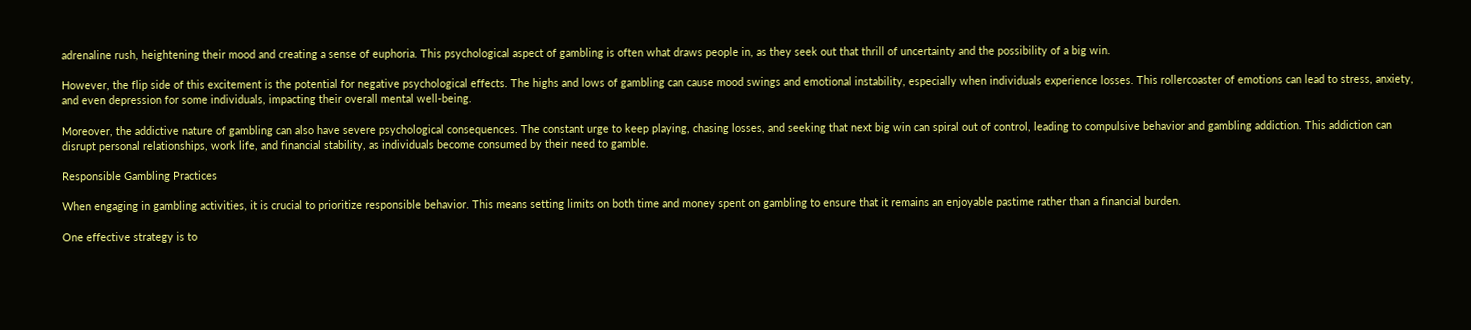adrenaline rush, heightening their mood and creating a sense of euphoria. This psychological aspect of gambling is often what draws people in, as they seek out that thrill of uncertainty and the possibility of a big win.

However, the flip side of this excitement is the potential for negative psychological effects. The highs and lows of gambling can cause mood swings and emotional instability, especially when individuals experience losses. This rollercoaster of emotions can lead to stress, anxiety, and even depression for some individuals, impacting their overall mental well-being.

Moreover, the addictive nature of gambling can also have severe psychological consequences. The constant urge to keep playing, chasing losses, and seeking that next big win can spiral out of control, leading to compulsive behavior and gambling addiction. This addiction can disrupt personal relationships, work life, and financial stability, as individuals become consumed by their need to gamble.

Responsible Gambling Practices

When engaging in gambling activities, it is crucial to prioritize responsible behavior. This means setting limits on both time and money spent on gambling to ensure that it remains an enjoyable pastime rather than a financial burden.

One effective strategy is to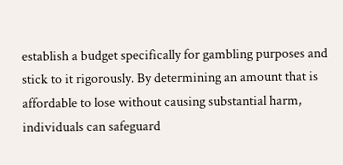establish a budget specifically for gambling purposes and stick to it rigorously. By determining an amount that is affordable to lose without causing substantial harm, individuals can safeguard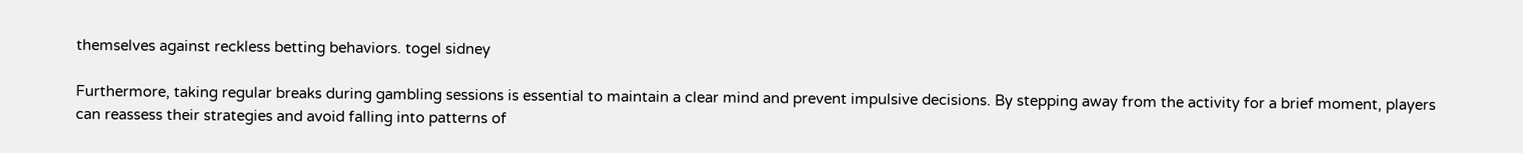themselves against reckless betting behaviors. togel sidney

Furthermore, taking regular breaks during gambling sessions is essential to maintain a clear mind and prevent impulsive decisions. By stepping away from the activity for a brief moment, players can reassess their strategies and avoid falling into patterns of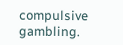compulsive gambling.